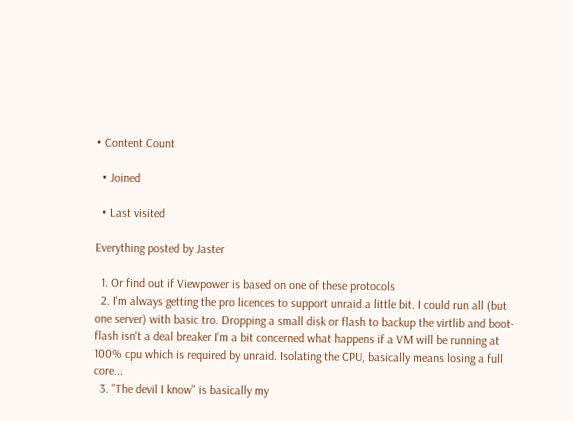• Content Count

  • Joined

  • Last visited

Everything posted by Jaster

  1. Or find out if Viewpower is based on one of these protocols
  2. I'm always getting the pro licences to support unraid a little bit. I could run all (but one server) with basic tro. Dropping a small disk or flash to backup the virtlib and boot-flash isn't a deal breaker I'm a bit concerned what happens if a VM will be running at 100% cpu which is required by unraid. Isolating the CPU, basically means losing a full core...
  3. "The devil I know" is basically my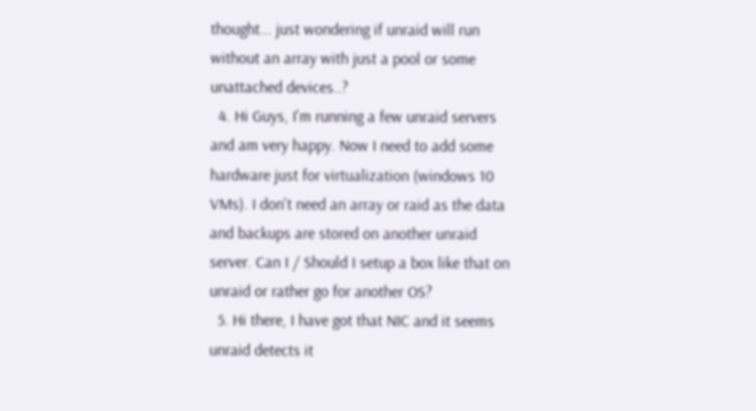thought... just wondering if unraid will run without an array with just a pool or some unattached devices..?
  4. Hi Guys, I'm running a few unraid servers and am very happy. Now I need to add some hardware just for virtualization (windows 10 VMs). I don't need an array or raid as the data and backups are stored on another unraid server. Can I / Should I setup a box like that on unraid or rather go for another OS?
  5. Hi there, I have got that NIC and it seems unraid detects it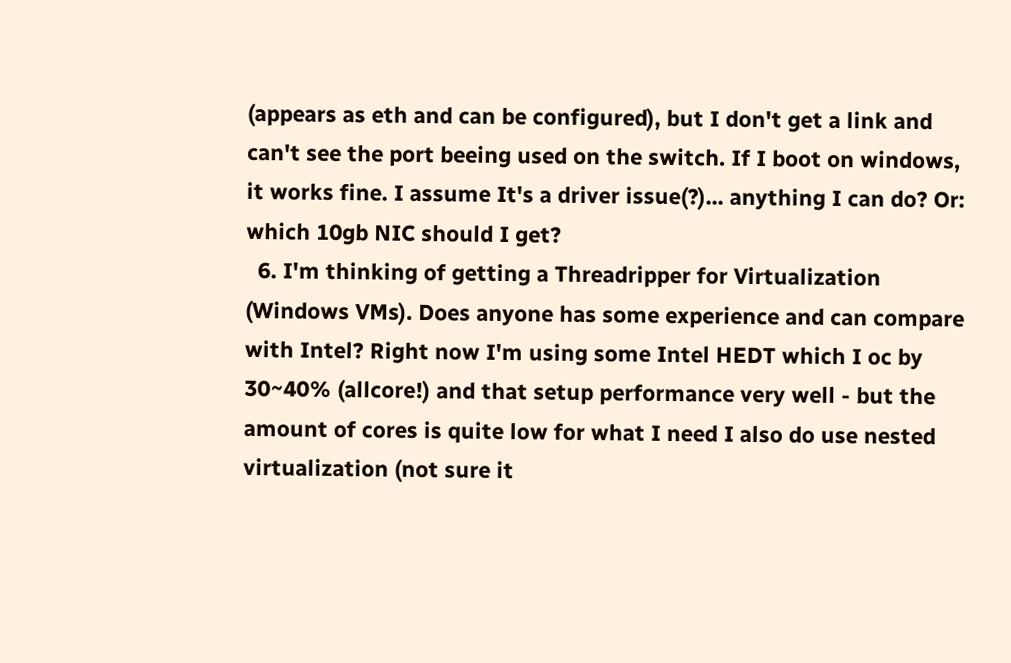(appears as eth and can be configured), but I don't get a link and can't see the port beeing used on the switch. If I boot on windows, it works fine. I assume It's a driver issue(?)... anything I can do? Or: which 10gb NIC should I get?
  6. I'm thinking of getting a Threadripper for Virtualization (Windows VMs). Does anyone has some experience and can compare with Intel? Right now I'm using some Intel HEDT which I oc by 30~40% (allcore!) and that setup performance very well - but the amount of cores is quite low for what I need I also do use nested virtualization (not sure it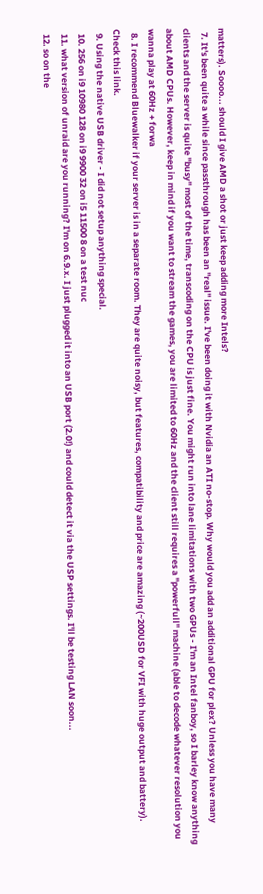matters). Soooo... should I give AMD a shot or just keep adding more Intels?
  7. It's been quite a while since passthrough has been an "real" issue. I've been doing it with Nvidia an ATI no-stop. Why would you add an additional GPU for plex? Unless you have many clients and the server is quite "busy" most of the time, transcoding on the CPU is just fine. You might run into lane limitations with two GPUs - I'm an Intel fanboy, so I barley know anything about AMD CPUs. However, keep in mind if you want to stream the games, you are limited to 60Hz and the client still requires a "powerfull" machine (able to decode whatever resolution you wanna play at 60Hz + forwa
  8. I recommend Bluewalker if your server is in a separate room. They are quite noisy, but features, compatibility and price are amazing (~200USD for VFI with huge output and battery). Check this link.
  9. Using the native USB driver - I did not setup anything special.
  10. 256 on i9 10980 128 on i9 9900 32 on i5 11500 8 on a test nuc
  11. what version of unraid are you running? I'm on 6.9.x. I just plugged it into an USB port (2.0!) and could detect it via the USP settings. I'll be testing LAN soon...
  12. so on the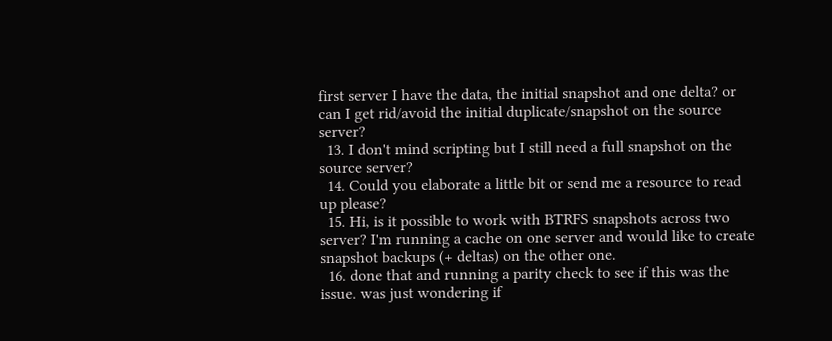first server I have the data, the initial snapshot and one delta? or can I get rid/avoid the initial duplicate/snapshot on the source server?
  13. I don't mind scripting but I still need a full snapshot on the source server?
  14. Could you elaborate a little bit or send me a resource to read up please?
  15. Hi, is it possible to work with BTRFS snapshots across two server? I'm running a cache on one server and would like to create snapshot backups (+ deltas) on the other one.
  16. done that and running a parity check to see if this was the issue. was just wondering if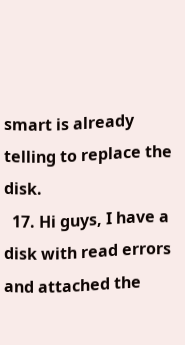smart is already telling to replace the disk.
  17. Hi guys, I have a disk with read errors and attached the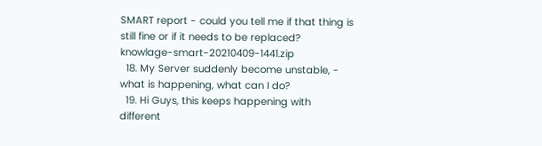SMART report - could you tell me if that thing is still fine or if it needs to be replaced? knowlage-smart-20210409-1441.zip
  18. My Server suddenly become unstable, - what is happening, what can I do?
  19. Hi Guys, this keeps happening with different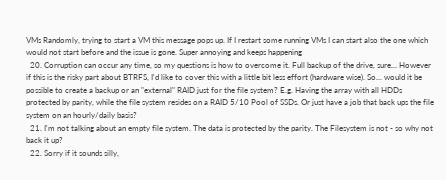VMs Randomly, trying to start a VM this message pops up. If I restart some running VMs I can start also the one which would not start before and the issue is gone. Super annoying and keeps happening
  20. Corruption can occur any time, so my questions is how to overcome it. Full backup of the drive, sure... However if this is the risky part about BTRFS, I'd like to cover this with a little bit less effort (hardware wise). So... would it be possible to create a backup or an "external" RAID just for the file system? E.g. Having the array with all HDDs protected by parity, while the file system resides on a RAID 5/10 Pool of SSDs. Or just have a job that back ups the file system on an hourly/daily basis?
  21. I'm not talking about an empty file system. The data is protected by the parity. The Filesystem is not - so why not back it up?
  22. Sorry if it sounds silly,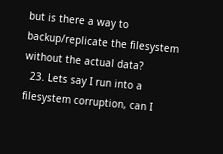but is there a way to backup/replicate the filesystem without the actual data?
  23. Lets say I run into a filesystem corruption, can I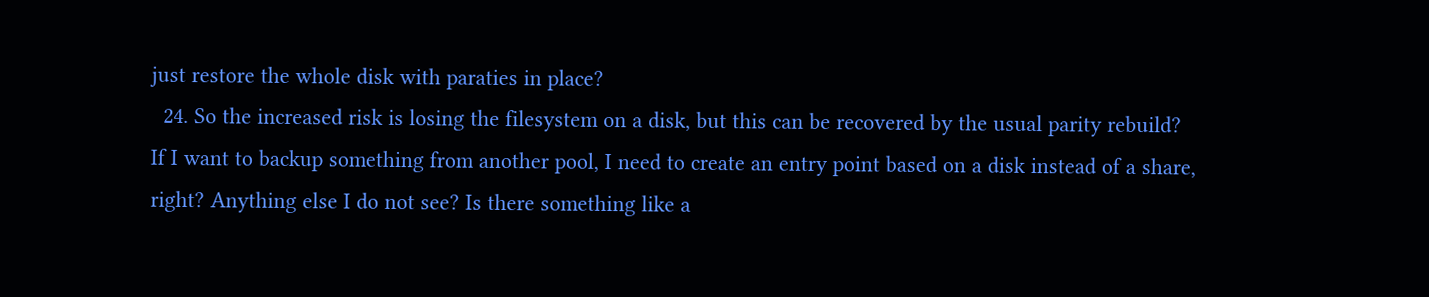just restore the whole disk with paraties in place?
  24. So the increased risk is losing the filesystem on a disk, but this can be recovered by the usual parity rebuild? If I want to backup something from another pool, I need to create an entry point based on a disk instead of a share, right? Anything else I do not see? Is there something like a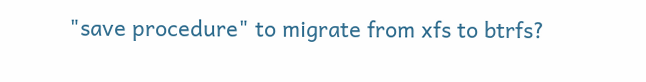"save procedure" to migrate from xfs to btrfs?